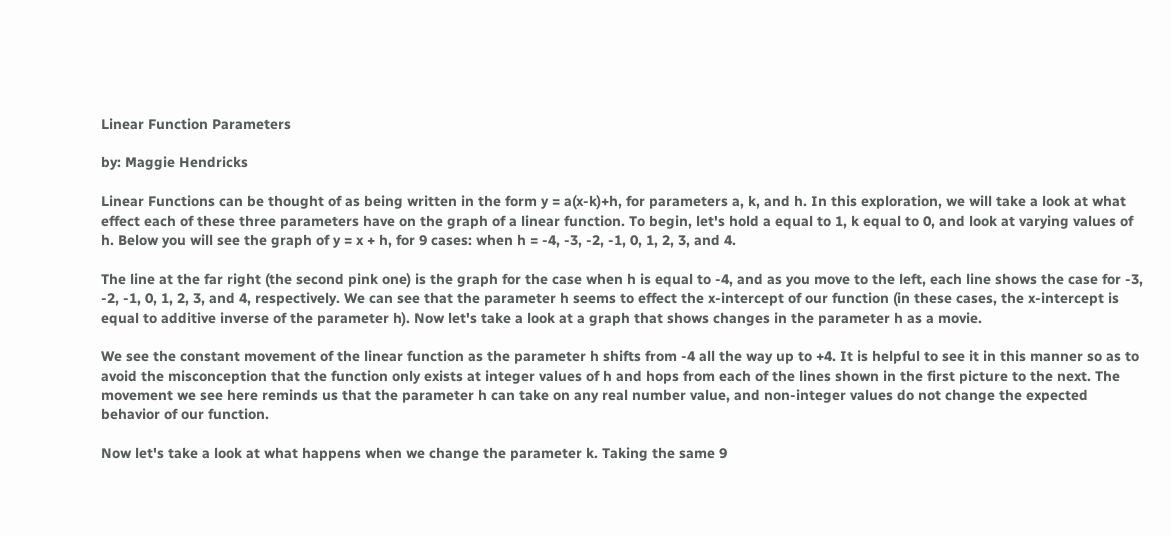Linear Function Parameters

by: Maggie Hendricks

Linear Functions can be thought of as being written in the form y = a(x-k)+h, for parameters a, k, and h. In this exploration, we will take a look at what effect each of these three parameters have on the graph of a linear function. To begin, let's hold a equal to 1, k equal to 0, and look at varying values of h. Below you will see the graph of y = x + h, for 9 cases: when h = -4, -3, -2, -1, 0, 1, 2, 3, and 4.

The line at the far right (the second pink one) is the graph for the case when h is equal to -4, and as you move to the left, each line shows the case for -3, -2, -1, 0, 1, 2, 3, and 4, respectively. We can see that the parameter h seems to effect the x-intercept of our function (in these cases, the x-intercept is equal to additive inverse of the parameter h). Now let's take a look at a graph that shows changes in the parameter h as a movie.

We see the constant movement of the linear function as the parameter h shifts from -4 all the way up to +4. It is helpful to see it in this manner so as to avoid the misconception that the function only exists at integer values of h and hops from each of the lines shown in the first picture to the next. The movement we see here reminds us that the parameter h can take on any real number value, and non-integer values do not change the expected behavior of our function.

Now let's take a look at what happens when we change the parameter k. Taking the same 9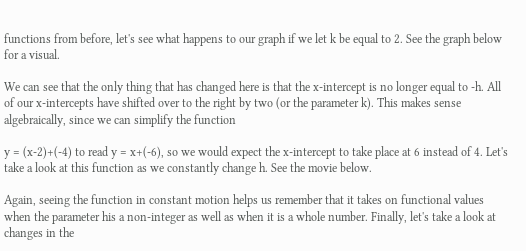functions from before, let's see what happens to our graph if we let k be equal to 2. See the graph below for a visual.

We can see that the only thing that has changed here is that the x-intercept is no longer equal to -h. All of our x-intercepts have shifted over to the right by two (or the parameter k). This makes sense algebraically, since we can simplify the function

y = (x-2)+(-4) to read y = x+(-6), so we would expect the x-intercept to take place at 6 instead of 4. Let's take a look at this function as we constantly change h. See the movie below.

Again, seeing the function in constant motion helps us remember that it takes on functional values when the parameter his a non-integer as well as when it is a whole number. Finally, let's take a look at changes in the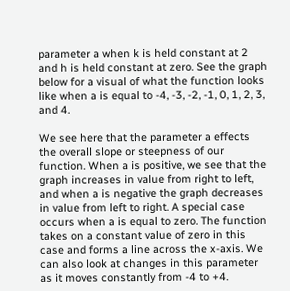parameter a when k is held constant at 2 and h is held constant at zero. See the graph below for a visual of what the function looks like when a is equal to -4, -3, -2, -1, 0, 1, 2, 3, and 4.

We see here that the parameter a effects the overall slope or steepness of our function. When a is positive, we see that the graph increases in value from right to left, and when a is negative the graph decreases in value from left to right. A special case occurs when a is equal to zero. The function takes on a constant value of zero in this case and forms a line across the x-axis. We can also look at changes in this parameter as it moves constantly from -4 to +4.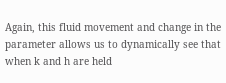Again, this fluid movement and change in the parameter allows us to dynamically see that when k and h are held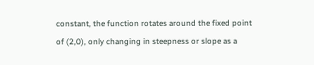constant, the function rotates around the fixed point of (2,0), only changing in steepness or slope as a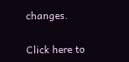changes.

Click here to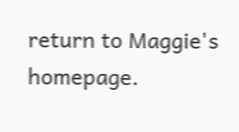return to Maggie's homepage.